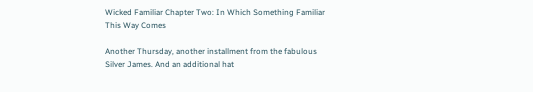Wicked Familiar Chapter Two: In Which Something Familiar This Way Comes

Another Thursday, another installment from the fabulous Silver James. And an additional hat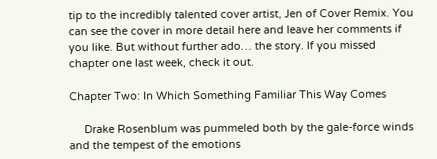tip to the incredibly talented cover artist, Jen of Cover Remix. You can see the cover in more detail here and leave her comments if you like. But without further ado… the story. If you missed chapter one last week, check it out.

Chapter Two: In Which Something Familiar This Way Comes

     Drake Rosenblum was pummeled both by the gale-force winds and the tempest of the emotions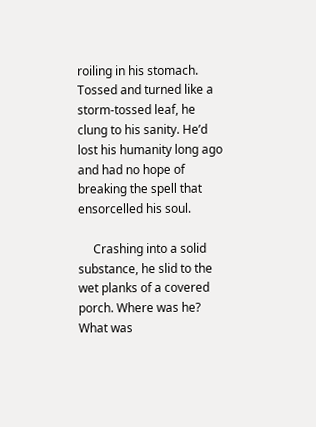roiling in his stomach. Tossed and turned like a storm-tossed leaf, he clung to his sanity. He’d lost his humanity long ago and had no hope of breaking the spell that ensorcelled his soul.

     Crashing into a solid substance, he slid to the wet planks of a covered porch. Where was he? What was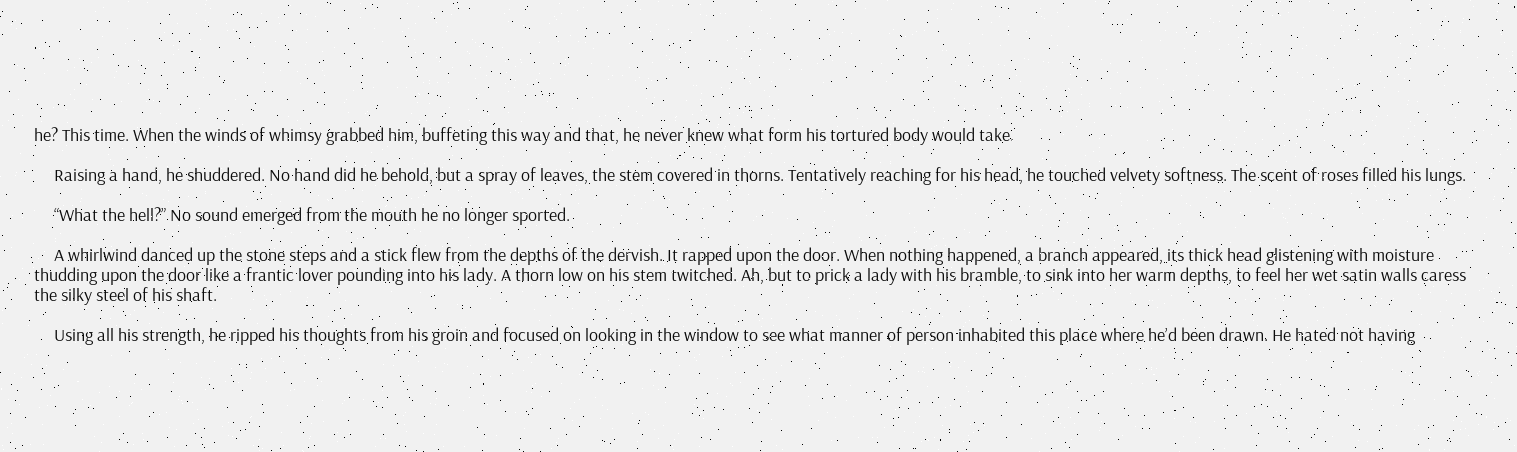he? This time. When the winds of whimsy grabbed him, buffeting this way and that, he never knew what form his tortured body would take.

     Raising a hand, he shuddered. No hand did he behold, but a spray of leaves, the stem covered in thorns. Tentatively reaching for his head, he touched velvety softness. The scent of roses filled his lungs.

     “What the hell?” No sound emerged from the mouth he no longer sported.

     A whirlwind danced up the stone steps and a stick flew from the depths of the dervish. It rapped upon the door. When nothing happened, a branch appeared, its thick head glistening with moisture thudding upon the door like a frantic lover pounding into his lady. A thorn low on his stem twitched. Ah, but to prick a lady with his bramble, to sink into her warm depths, to feel her wet satin walls caress the silky steel of his shaft.

     Using all his strength, he ripped his thoughts from his groin and focused on looking in the window to see what manner of person inhabited this place where he’d been drawn. He hated not having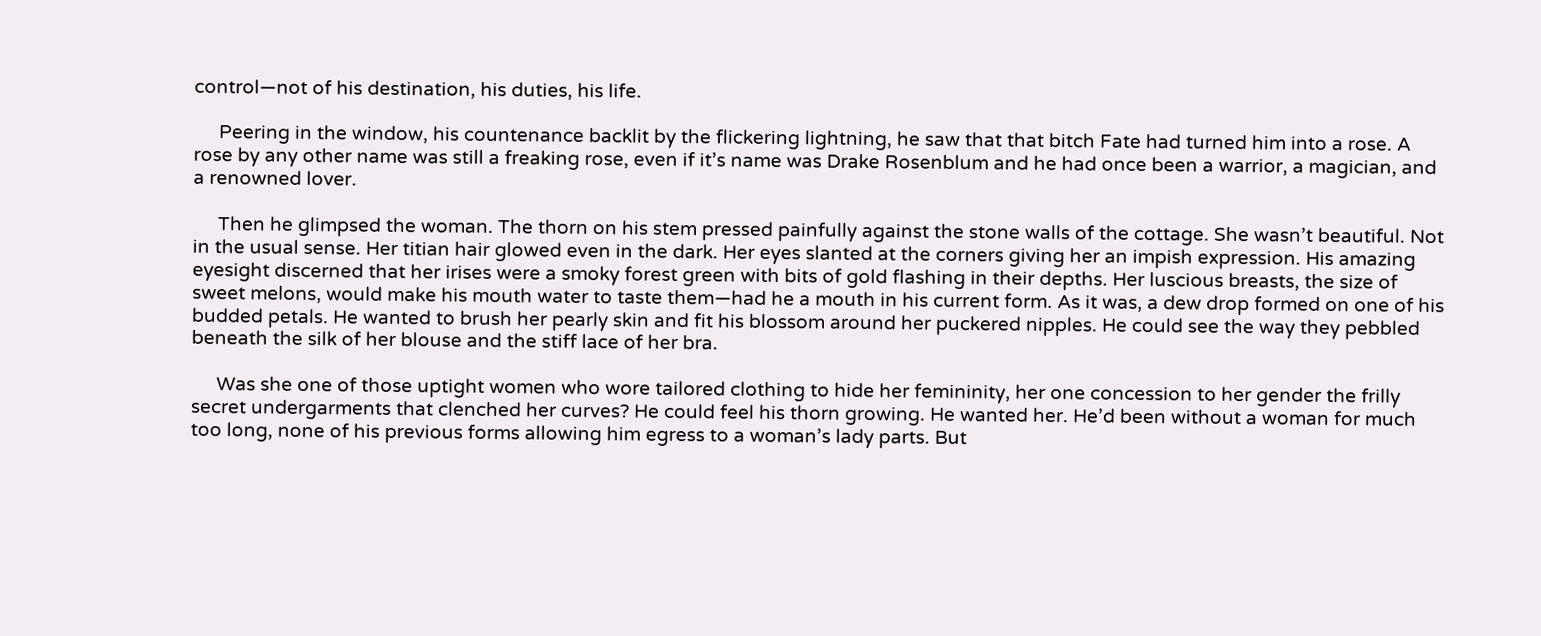control—not of his destination, his duties, his life.

     Peering in the window, his countenance backlit by the flickering lightning, he saw that that bitch Fate had turned him into a rose. A rose by any other name was still a freaking rose, even if it’s name was Drake Rosenblum and he had once been a warrior, a magician, and a renowned lover.

     Then he glimpsed the woman. The thorn on his stem pressed painfully against the stone walls of the cottage. She wasn’t beautiful. Not in the usual sense. Her titian hair glowed even in the dark. Her eyes slanted at the corners giving her an impish expression. His amazing eyesight discerned that her irises were a smoky forest green with bits of gold flashing in their depths. Her luscious breasts, the size of sweet melons, would make his mouth water to taste them—had he a mouth in his current form. As it was, a dew drop formed on one of his budded petals. He wanted to brush her pearly skin and fit his blossom around her puckered nipples. He could see the way they pebbled beneath the silk of her blouse and the stiff lace of her bra.

     Was she one of those uptight women who wore tailored clothing to hide her femininity, her one concession to her gender the frilly secret undergarments that clenched her curves? He could feel his thorn growing. He wanted her. He’d been without a woman for much too long, none of his previous forms allowing him egress to a woman’s lady parts. But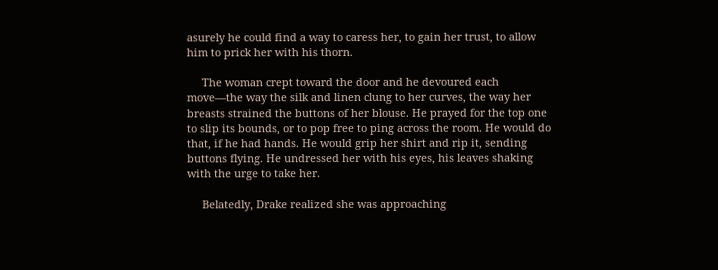asurely he could find a way to caress her, to gain her trust, to allow him to prick her with his thorn.

     The woman crept toward the door and he devoured each move—the way the silk and linen clung to her curves, the way her breasts strained the buttons of her blouse. He prayed for the top one to slip its bounds, or to pop free to ping across the room. He would do that, if he had hands. He would grip her shirt and rip it, sending buttons flying. He undressed her with his eyes, his leaves shaking with the urge to take her.

     Belatedly, Drake realized she was approaching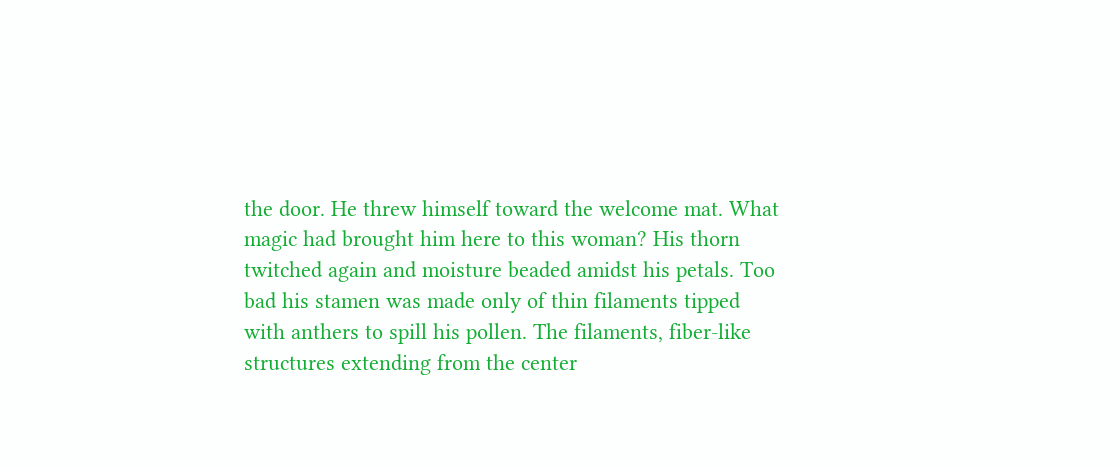the door. He threw himself toward the welcome mat. What magic had brought him here to this woman? His thorn twitched again and moisture beaded amidst his petals. Too bad his stamen was made only of thin filaments tipped with anthers to spill his pollen. The filaments, fiber-like structures extending from the center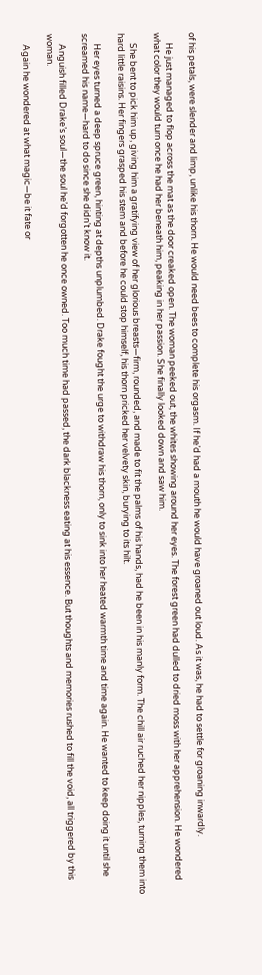of his petals, were slender and limp, unlike his thorn. He would need bees to complete his orgasm. If he’d had a mouth he would have groaned out loud. As it was, he had to settle for groaning inwardly.

     He just managed to flop across the mat as the door creaked open. The woman peeked out, the whites showing around her eyes. The forest green had dulled to dried moss with her apprehension. He wondered what color they would turn once he had her beneath him, peaking in her passion. She finally looked down and saw him.

     She bent to pick him up, giving him a gratifying view of her glorious breasts—firm, rounded, and made to fit the palms of his hands, had he been in his manly form. The chill air ruched her nipples, turning them into hard little raisins. Her fingers grasped his stem and before he could stop himself, his thorn pricked her velvety skin, burying to its hilt.

     Her eyes turned a deep spruce green, hinting at depths unplumbed. Drake fought the urge to withdraw his thorn, only to sink into her heated warmth time and time again. He wanted to keep doing it until she screamed his name—hard to do since she didn’t know it.

     Anguish filled Drake’s soul—the soul he’d forgotten he once owned. Too much time had passed, the dark blackness eating at his essence. But thoughts and memories rushed to fill the void, all triggered by this woman.

     Again he wondered at what magic—be it fate or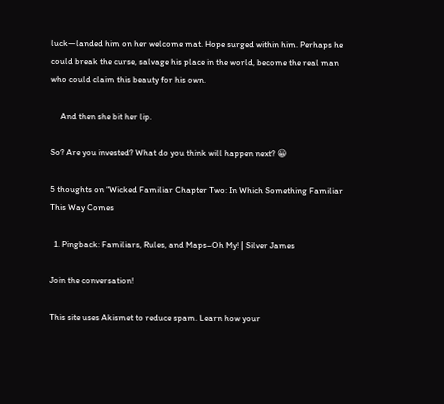luck—landed him on her welcome mat. Hope surged within him. Perhaps he could break the curse, salvage his place in the world, become the real man who could claim this beauty for his own.

     And then she bit her lip.

So? Are you invested? What do you think will happen next? 😀

5 thoughts on “Wicked Familiar Chapter Two: In Which Something Familiar This Way Comes

  1. Pingback: Familiars, Rules, and Maps–Oh My! | Silver James

Join the conversation!

This site uses Akismet to reduce spam. Learn how your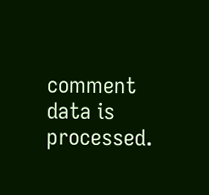comment data is processed.